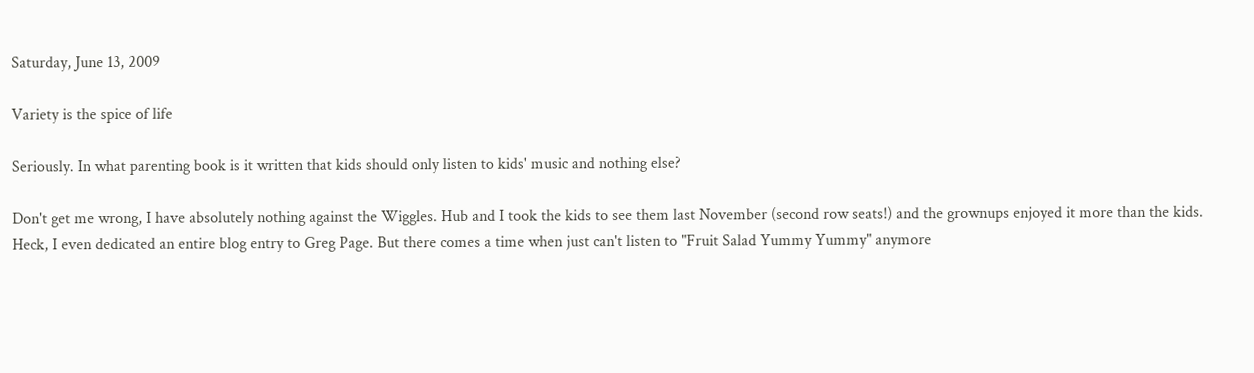Saturday, June 13, 2009

Variety is the spice of life

Seriously. In what parenting book is it written that kids should only listen to kids' music and nothing else?

Don't get me wrong, I have absolutely nothing against the Wiggles. Hub and I took the kids to see them last November (second row seats!) and the grownups enjoyed it more than the kids. Heck, I even dedicated an entire blog entry to Greg Page. But there comes a time when just can't listen to "Fruit Salad Yummy Yummy" anymore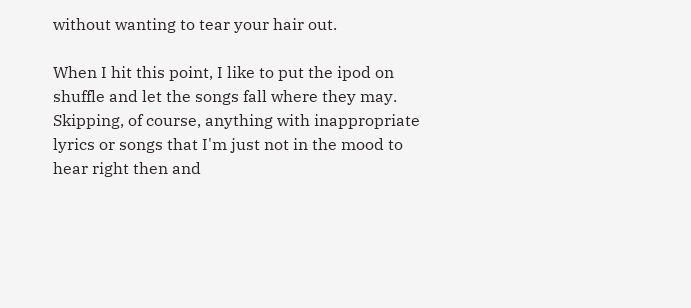without wanting to tear your hair out.

When I hit this point, I like to put the ipod on shuffle and let the songs fall where they may. Skipping, of course, anything with inappropriate lyrics or songs that I'm just not in the mood to hear right then and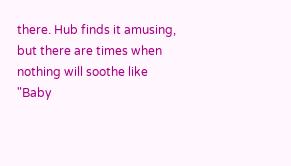there. Hub finds it amusing, but there are times when nothing will soothe like "Baby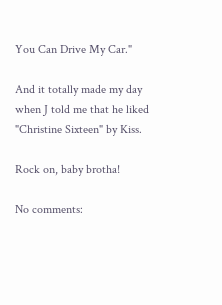You Can Drive My Car."

And it totally made my day when J told me that he liked "Christine Sixteen" by Kiss.

Rock on, baby brotha!

No comments: